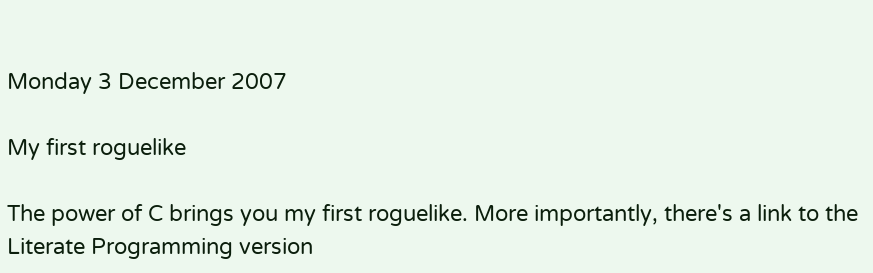Monday 3 December 2007

My first roguelike

The power of C brings you my first roguelike. More importantly, there's a link to the Literate Programming version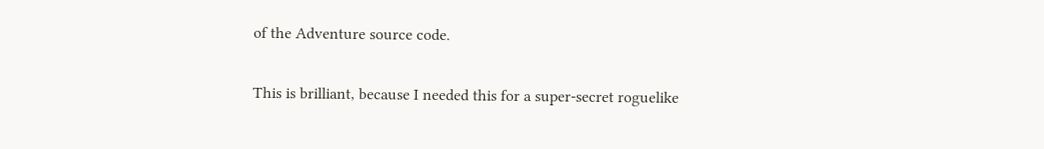of the Adventure source code.

This is brilliant, because I needed this for a super-secret roguelike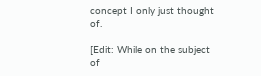concept I only just thought of.

[Edit: While on the subject of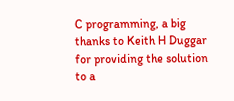C programming, a big thanks to Keith H Duggar for providing the solution to a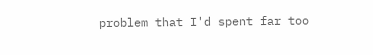problem that I'd spent far too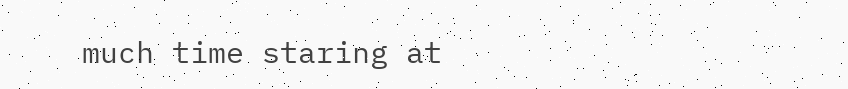much time staring at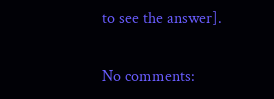to see the answer].

No comments: